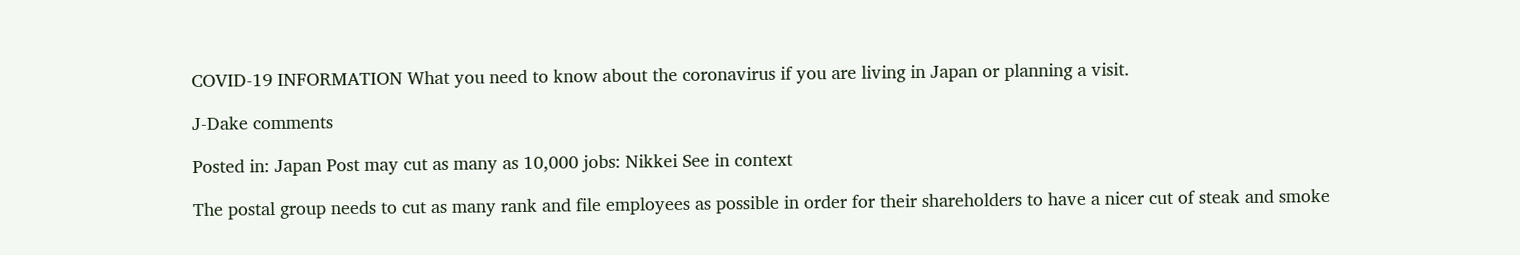COVID-19 INFORMATION What you need to know about the coronavirus if you are living in Japan or planning a visit.

J-Dake comments

Posted in: Japan Post may cut as many as 10,000 jobs: Nikkei See in context

The postal group needs to cut as many rank and file employees as possible in order for their shareholders to have a nicer cut of steak and smoke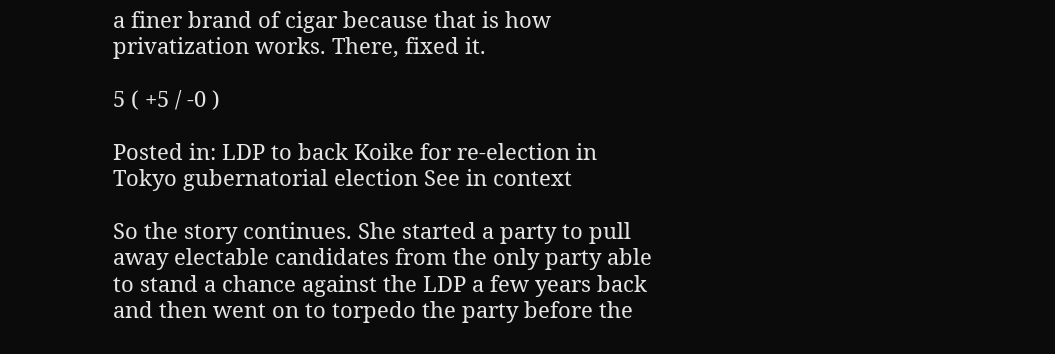a finer brand of cigar because that is how privatization works. There, fixed it.

5 ( +5 / -0 )

Posted in: LDP to back Koike for re-election in Tokyo gubernatorial election See in context

So the story continues. She started a party to pull away electable candidates from the only party able to stand a chance against the LDP a few years back and then went on to torpedo the party before the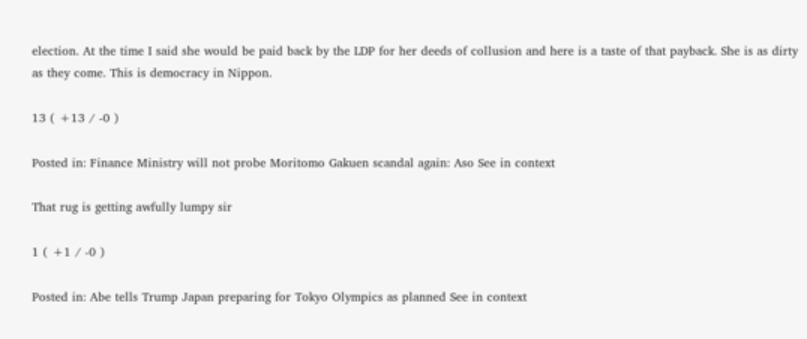election. At the time I said she would be paid back by the LDP for her deeds of collusion and here is a taste of that payback. She is as dirty as they come. This is democracy in Nippon.

13 ( +13 / -0 )

Posted in: Finance Ministry will not probe Moritomo Gakuen scandal again: Aso See in context

That rug is getting awfully lumpy sir

1 ( +1 / -0 )

Posted in: Abe tells Trump Japan preparing for Tokyo Olympics as planned See in context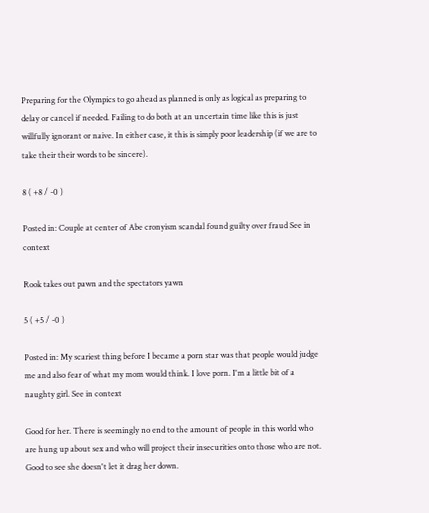Preparing for the Olympics to go ahead as planned is only as logical as preparing to delay or cancel if needed. Failing to do both at an uncertain time like this is just willfully ignorant or naive. In either case, it this is simply poor leadership (if we are to take their their words to be sincere).

8 ( +8 / -0 )

Posted in: Couple at center of Abe cronyism scandal found guilty over fraud See in context

Rook takes out pawn and the spectators yawn

5 ( +5 / -0 )

Posted in: My scariest thing before I became a porn star was that people would judge me and also fear of what my mom would think. I love porn. I'm a little bit of a naughty girl. See in context

Good for her. There is seemingly no end to the amount of people in this world who are hung up about sex and who will project their insecurities onto those who are not. Good to see she doesn't let it drag her down.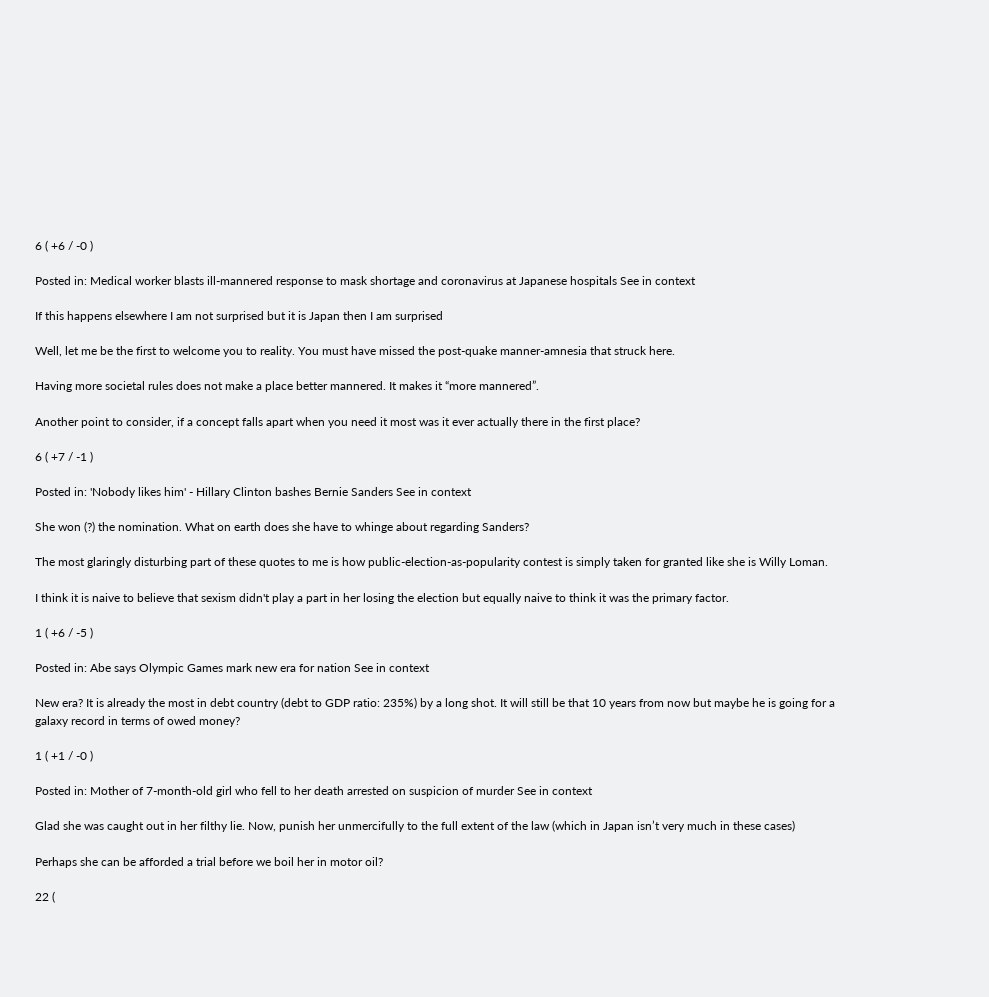6 ( +6 / -0 )

Posted in: Medical worker blasts ill-mannered response to mask shortage and coronavirus at Japanese hospitals See in context

If this happens elsewhere I am not surprised but it is Japan then I am surprised

Well, let me be the first to welcome you to reality. You must have missed the post-quake manner-amnesia that struck here.

Having more societal rules does not make a place better mannered. It makes it “more mannered”.

Another point to consider, if a concept falls apart when you need it most was it ever actually there in the first place?

6 ( +7 / -1 )

Posted in: 'Nobody likes him' - Hillary Clinton bashes Bernie Sanders See in context

She won (?) the nomination. What on earth does she have to whinge about regarding Sanders?

The most glaringly disturbing part of these quotes to me is how public-election-as-popularity contest is simply taken for granted like she is Willy Loman.

I think it is naive to believe that sexism didn't play a part in her losing the election but equally naive to think it was the primary factor.

1 ( +6 / -5 )

Posted in: Abe says Olympic Games mark new era for nation See in context

New era? It is already the most in debt country (debt to GDP ratio: 235%) by a long shot. It will still be that 10 years from now but maybe he is going for a galaxy record in terms of owed money?

1 ( +1 / -0 )

Posted in: Mother of 7-month-old girl who fell to her death arrested on suspicion of murder See in context

Glad she was caught out in her filthy lie. Now, punish her unmercifully to the full extent of the law (which in Japan isn’t very much in these cases)

Perhaps she can be afforded a trial before we boil her in motor oil?

22 (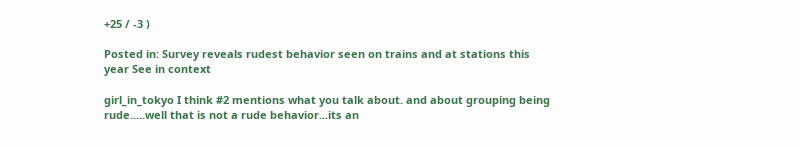+25 / -3 )

Posted in: Survey reveals rudest behavior seen on trains and at stations this year See in context

girl_in_tokyo I think #2 mentions what you talk about. and about grouping being rude.....well that is not a rude behavior...its an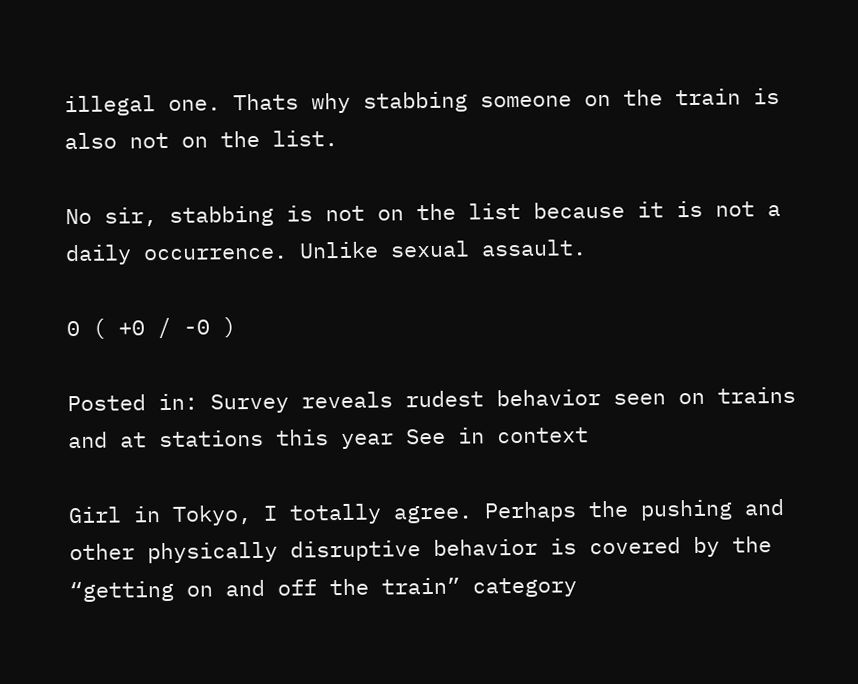illegal one. Thats why stabbing someone on the train is also not on the list.

No sir, stabbing is not on the list because it is not a daily occurrence. Unlike sexual assault.

0 ( +0 / -0 )

Posted in: Survey reveals rudest behavior seen on trains and at stations this year See in context

Girl in Tokyo, I totally agree. Perhaps the pushing and other physically disruptive behavior is covered by the “getting on and off the train” category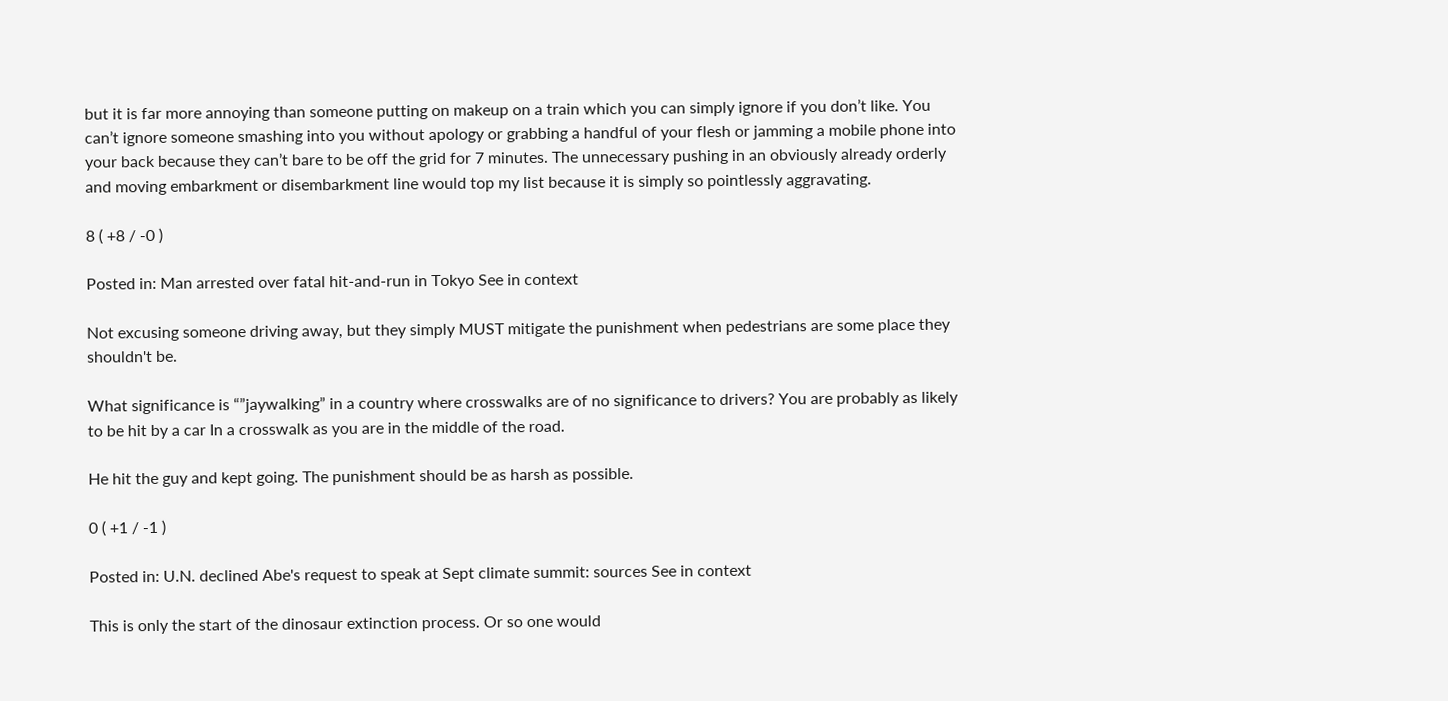but it is far more annoying than someone putting on makeup on a train which you can simply ignore if you don’t like. You can’t ignore someone smashing into you without apology or grabbing a handful of your flesh or jamming a mobile phone into your back because they can’t bare to be off the grid for 7 minutes. The unnecessary pushing in an obviously already orderly and moving embarkment or disembarkment line would top my list because it is simply so pointlessly aggravating.

8 ( +8 / -0 )

Posted in: Man arrested over fatal hit-and-run in Tokyo See in context

Not excusing someone driving away, but they simply MUST mitigate the punishment when pedestrians are some place they shouldn't be.

What significance is “”jaywalking” in a country where crosswalks are of no significance to drivers? You are probably as likely to be hit by a car In a crosswalk as you are in the middle of the road.

He hit the guy and kept going. The punishment should be as harsh as possible.

0 ( +1 / -1 )

Posted in: U.N. declined Abe's request to speak at Sept climate summit: sources See in context

This is only the start of the dinosaur extinction process. Or so one would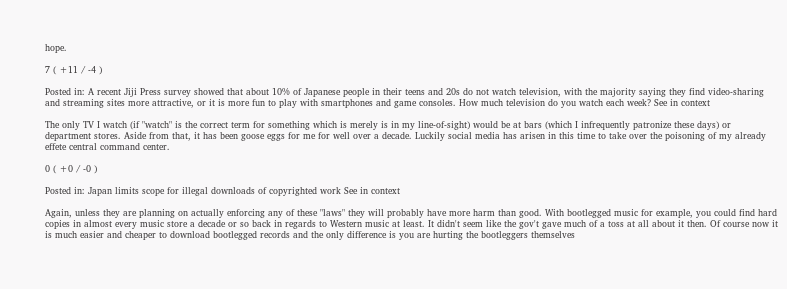hope.

7 ( +11 / -4 )

Posted in: A recent Jiji Press survey showed that about 10% of Japanese people in their teens and 20s do not watch television, with the majority saying they find video-sharing and streaming sites more attractive, or it is more fun to play with smartphones and game consoles. How much television do you watch each week? See in context

The only TV I watch (if "watch" is the correct term for something which is merely is in my line-of-sight) would be at bars (which I infrequently patronize these days) or department stores. Aside from that, it has been goose eggs for me for well over a decade. Luckily social media has arisen in this time to take over the poisoning of my already effete central command center.

0 ( +0 / -0 )

Posted in: Japan limits scope for illegal downloads of copyrighted work See in context

Again, unless they are planning on actually enforcing any of these "laws" they will probably have more harm than good. With bootlegged music for example, you could find hard copies in almost every music store a decade or so back in regards to Western music at least. It didn't seem like the gov't gave much of a toss at all about it then. Of course now it is much easier and cheaper to download bootlegged records and the only difference is you are hurting the bootleggers themselves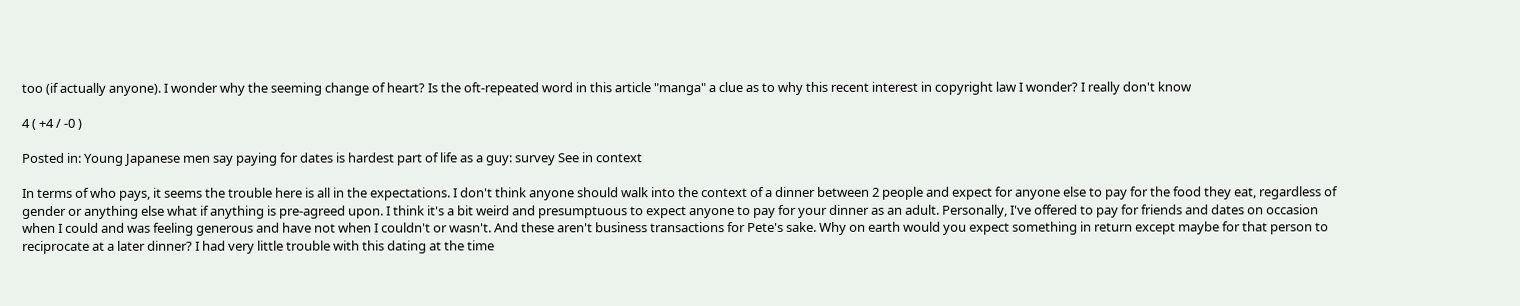too (if actually anyone). I wonder why the seeming change of heart? Is the oft-repeated word in this article "manga" a clue as to why this recent interest in copyright law I wonder? I really don't know

4 ( +4 / -0 )

Posted in: Young Japanese men say paying for dates is hardest part of life as a guy: survey See in context

In terms of who pays, it seems the trouble here is all in the expectations. I don't think anyone should walk into the context of a dinner between 2 people and expect for anyone else to pay for the food they eat, regardless of gender or anything else what if anything is pre-agreed upon. I think it's a bit weird and presumptuous to expect anyone to pay for your dinner as an adult. Personally, I've offered to pay for friends and dates on occasion when I could and was feeling generous and have not when I couldn't or wasn't. And these aren't business transactions for Pete's sake. Why on earth would you expect something in return except maybe for that person to reciprocate at a later dinner? I had very little trouble with this dating at the time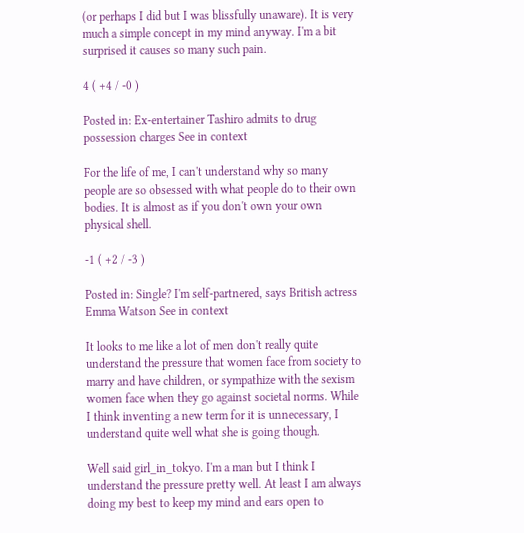(or perhaps I did but I was blissfully unaware). It is very much a simple concept in my mind anyway. I'm a bit surprised it causes so many such pain.

4 ( +4 / -0 )

Posted in: Ex-entertainer Tashiro admits to drug possession charges See in context

For the life of me, I can't understand why so many people are so obsessed with what people do to their own bodies. It is almost as if you don't own your own physical shell.

-1 ( +2 / -3 )

Posted in: Single? I'm self-partnered, says British actress Emma Watson See in context

It looks to me like a lot of men don't really quite understand the pressure that women face from society to marry and have children, or sympathize with the sexism women face when they go against societal norms. While I think inventing a new term for it is unnecessary, I understand quite well what she is going though.

Well said girl_in_tokyo. I'm a man but I think I understand the pressure pretty well. At least I am always doing my best to keep my mind and ears open to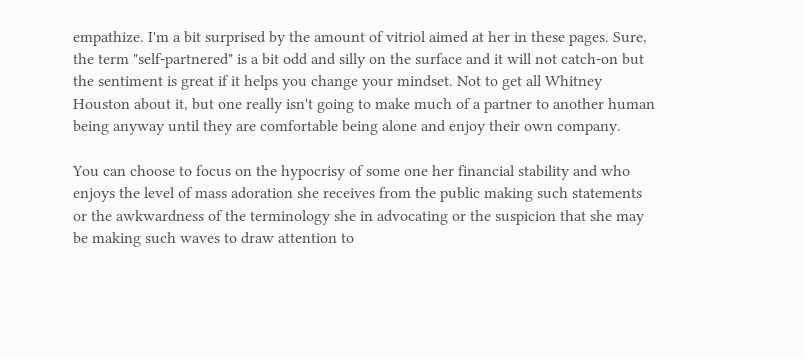empathize. I'm a bit surprised by the amount of vitriol aimed at her in these pages. Sure, the term "self-partnered" is a bit odd and silly on the surface and it will not catch-on but the sentiment is great if it helps you change your mindset. Not to get all Whitney Houston about it, but one really isn't going to make much of a partner to another human being anyway until they are comfortable being alone and enjoy their own company.

You can choose to focus on the hypocrisy of some one her financial stability and who enjoys the level of mass adoration she receives from the public making such statements or the awkwardness of the terminology she in advocating or the suspicion that she may be making such waves to draw attention to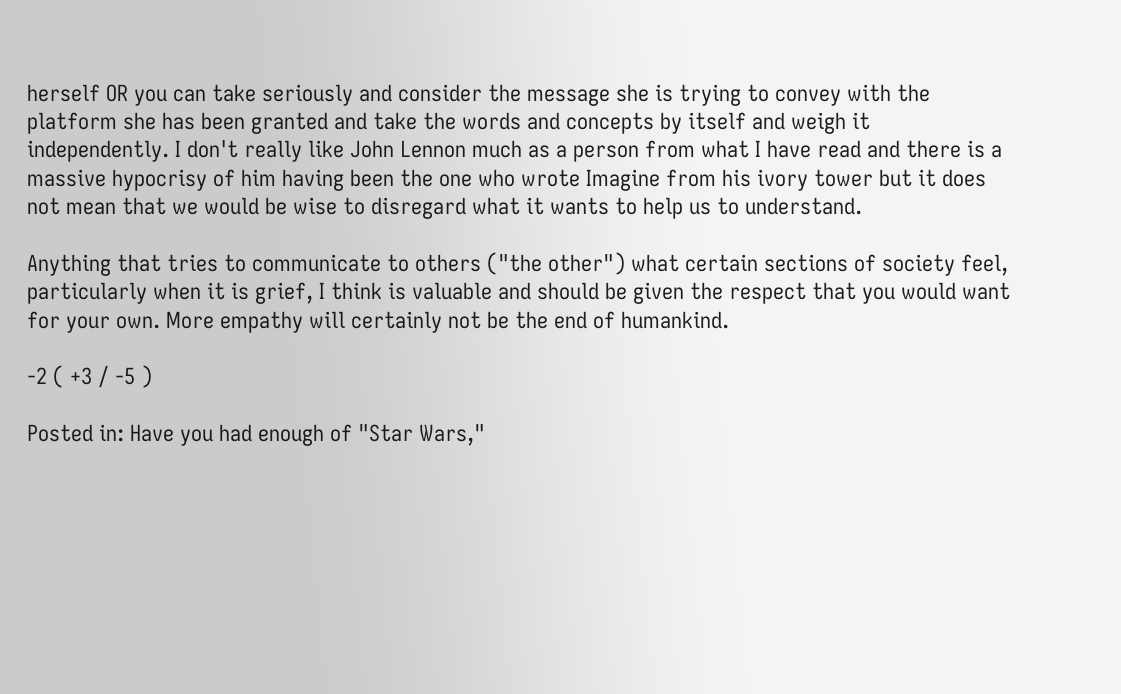herself OR you can take seriously and consider the message she is trying to convey with the platform she has been granted and take the words and concepts by itself and weigh it independently. I don't really like John Lennon much as a person from what I have read and there is a massive hypocrisy of him having been the one who wrote Imagine from his ivory tower but it does not mean that we would be wise to disregard what it wants to help us to understand.

Anything that tries to communicate to others ("the other") what certain sections of society feel, particularly when it is grief, I think is valuable and should be given the respect that you would want for your own. More empathy will certainly not be the end of humankind.

-2 ( +3 / -5 )

Posted in: Have you had enough of "Star Wars,"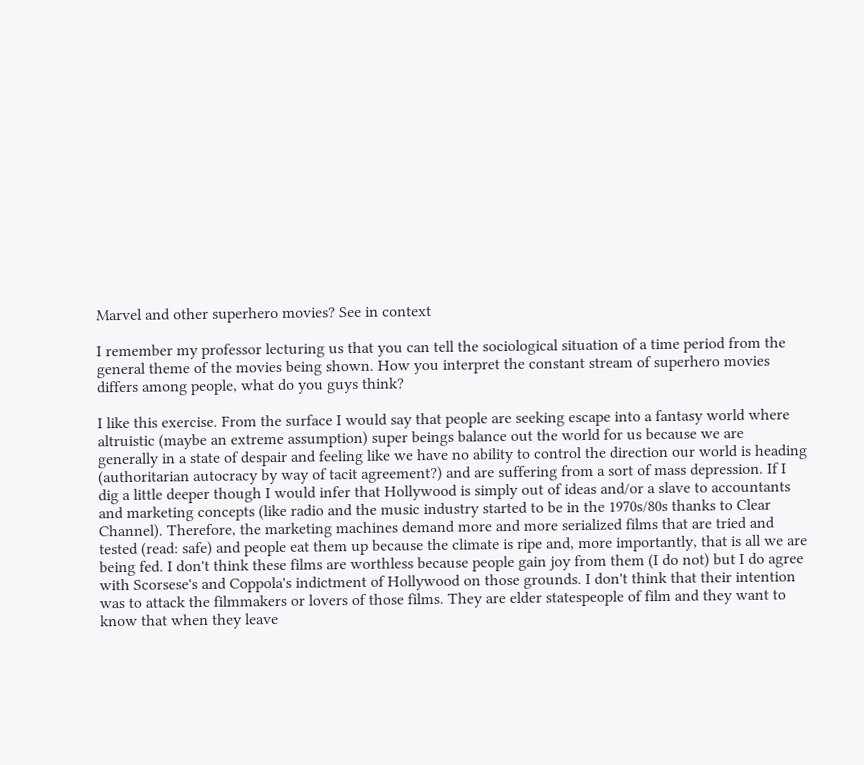Marvel and other superhero movies? See in context

I remember my professor lecturing us that you can tell the sociological situation of a time period from the general theme of the movies being shown. How you interpret the constant stream of superhero movies differs among people, what do you guys think?

I like this exercise. From the surface I would say that people are seeking escape into a fantasy world where altruistic (maybe an extreme assumption) super beings balance out the world for us because we are generally in a state of despair and feeling like we have no ability to control the direction our world is heading (authoritarian autocracy by way of tacit agreement?) and are suffering from a sort of mass depression. If I dig a little deeper though I would infer that Hollywood is simply out of ideas and/or a slave to accountants and marketing concepts (like radio and the music industry started to be in the 1970s/80s thanks to Clear Channel). Therefore, the marketing machines demand more and more serialized films that are tried and tested (read: safe) and people eat them up because the climate is ripe and, more importantly, that is all we are being fed. I don't think these films are worthless because people gain joy from them (I do not) but I do agree with Scorsese's and Coppola's indictment of Hollywood on those grounds. I don't think that their intention was to attack the filmmakers or lovers of those films. They are elder statespeople of film and they want to know that when they leave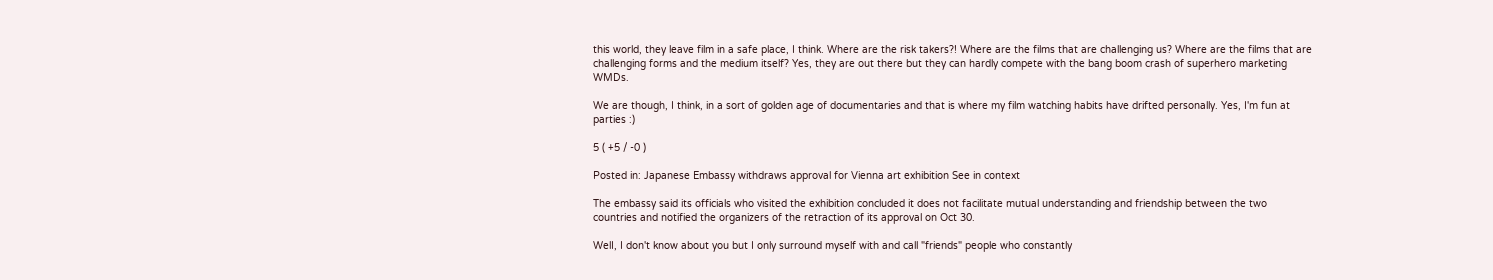this world, they leave film in a safe place, I think. Where are the risk takers?! Where are the films that are challenging us? Where are the films that are challenging forms and the medium itself? Yes, they are out there but they can hardly compete with the bang boom crash of superhero marketing WMDs.

We are though, I think, in a sort of golden age of documentaries and that is where my film watching habits have drifted personally. Yes, I'm fun at parties :)

5 ( +5 / -0 )

Posted in: Japanese Embassy withdraws approval for Vienna art exhibition See in context

The embassy said its officials who visited the exhibition concluded it does not facilitate mutual understanding and friendship between the two countries and notified the organizers of the retraction of its approval on Oct 30.

WelI, I don't know about you but I only surround myself with and call "friends" people who constantly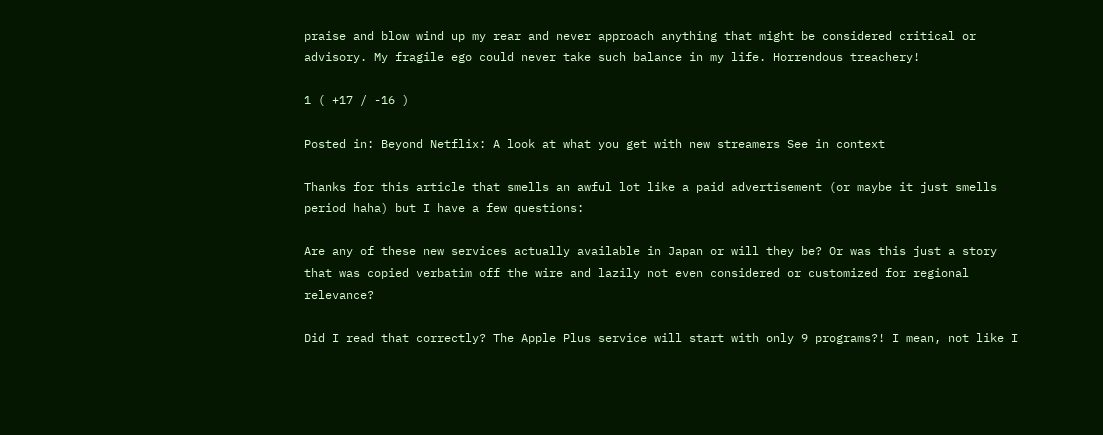praise and blow wind up my rear and never approach anything that might be considered critical or advisory. My fragile ego could never take such balance in my life. Horrendous treachery!

1 ( +17 / -16 )

Posted in: Beyond Netflix: A look at what you get with new streamers See in context

Thanks for this article that smells an awful lot like a paid advertisement (or maybe it just smells period haha) but I have a few questions:

Are any of these new services actually available in Japan or will they be? Or was this just a story that was copied verbatim off the wire and lazily not even considered or customized for regional relevance?

Did I read that correctly? The Apple Plus service will start with only 9 programs?! I mean, not like I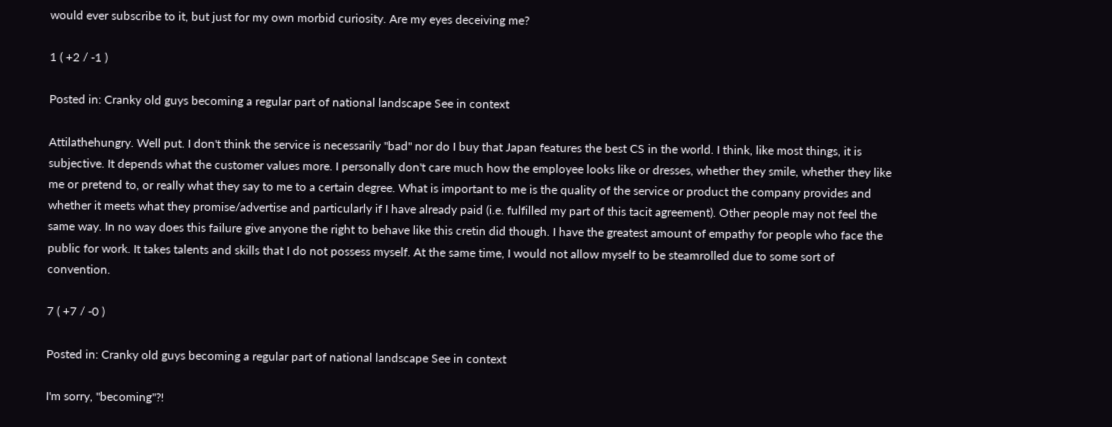would ever subscribe to it, but just for my own morbid curiosity. Are my eyes deceiving me?

1 ( +2 / -1 )

Posted in: Cranky old guys becoming a regular part of national landscape See in context

Attilathehungry. Well put. I don't think the service is necessarily "bad" nor do I buy that Japan features the best CS in the world. I think, like most things, it is subjective. It depends what the customer values more. I personally don't care much how the employee looks like or dresses, whether they smile, whether they like me or pretend to, or really what they say to me to a certain degree. What is important to me is the quality of the service or product the company provides and whether it meets what they promise/advertise and particularly if I have already paid (i.e. fulfilled my part of this tacit agreement). Other people may not feel the same way. In no way does this failure give anyone the right to behave like this cretin did though. I have the greatest amount of empathy for people who face the public for work. It takes talents and skills that I do not possess myself. At the same time, I would not allow myself to be steamrolled due to some sort of convention.

7 ( +7 / -0 )

Posted in: Cranky old guys becoming a regular part of national landscape See in context

I'm sorry, "becoming"?!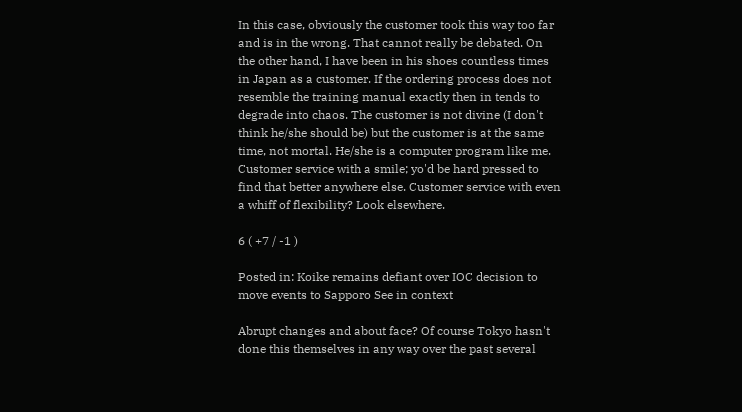In this case, obviously the customer took this way too far and is in the wrong. That cannot really be debated. On the other hand, I have been in his shoes countless times in Japan as a customer. If the ordering process does not resemble the training manual exactly then in tends to degrade into chaos. The customer is not divine (I don't think he/she should be) but the customer is at the same time, not mortal. He/she is a computer program like me. Customer service with a smile; yo'd be hard pressed to find that better anywhere else. Customer service with even a whiff of flexibility? Look elsewhere.

6 ( +7 / -1 )

Posted in: Koike remains defiant over IOC decision to move events to Sapporo See in context

Abrupt changes and about face? Of course Tokyo hasn't done this themselves in any way over the past several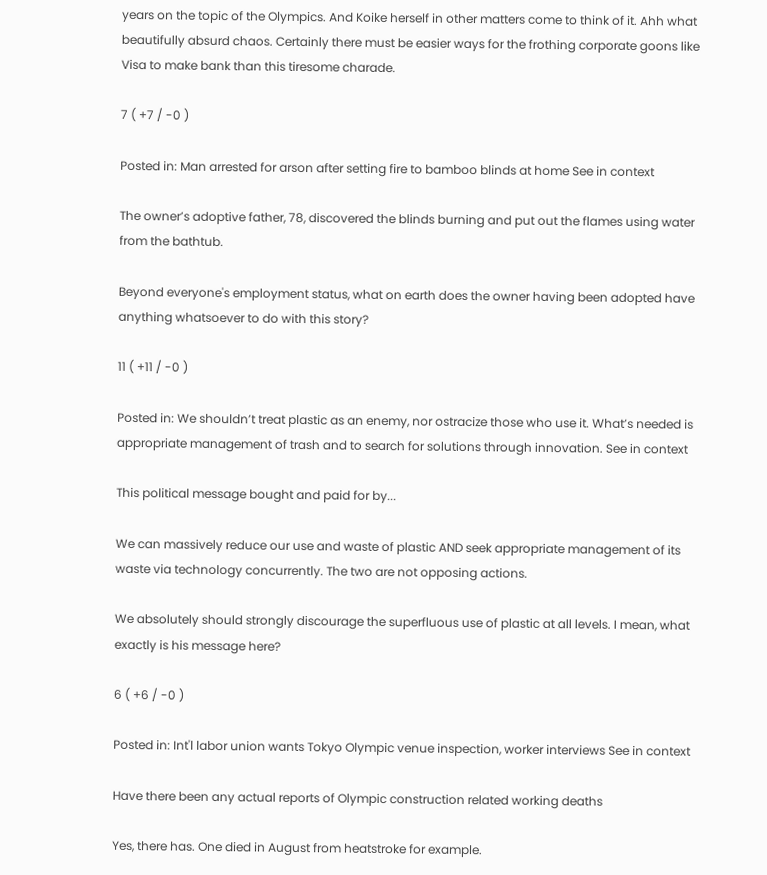years on the topic of the Olympics. And Koike herself in other matters come to think of it. Ahh what beautifully absurd chaos. Certainly there must be easier ways for the frothing corporate goons like Visa to make bank than this tiresome charade.

7 ( +7 / -0 )

Posted in: Man arrested for arson after setting fire to bamboo blinds at home See in context

The owner’s adoptive father, 78, discovered the blinds burning and put out the flames using water from the bathtub.

Beyond everyone's employment status, what on earth does the owner having been adopted have anything whatsoever to do with this story?

11 ( +11 / -0 )

Posted in: We shouldn’t treat plastic as an enemy, nor ostracize those who use it. What’s needed is appropriate management of trash and to search for solutions through innovation. See in context

This political message bought and paid for by...

We can massively reduce our use and waste of plastic AND seek appropriate management of its waste via technology concurrently. The two are not opposing actions.

We absolutely should strongly discourage the superfluous use of plastic at all levels. I mean, what exactly is his message here?

6 ( +6 / -0 )

Posted in: Int'l labor union wants Tokyo Olympic venue inspection, worker interviews See in context

Have there been any actual reports of Olympic construction related working deaths

Yes, there has. One died in August from heatstroke for example.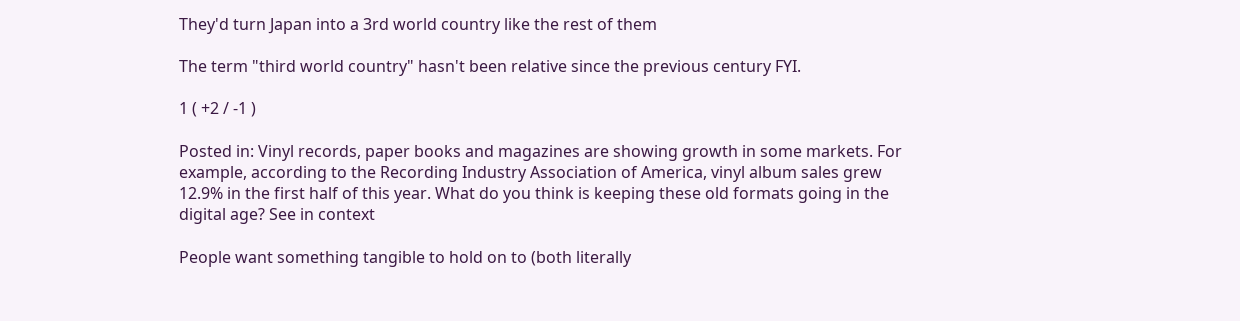They'd turn Japan into a 3rd world country like the rest of them

The term "third world country" hasn't been relative since the previous century FYI.

1 ( +2 / -1 )

Posted in: Vinyl records, paper books and magazines are showing growth in some markets. For example, according to the Recording Industry Association of America, vinyl album sales grew 12.9% in the first half of this year. What do you think is keeping these old formats going in the digital age? See in context

People want something tangible to hold on to (both literally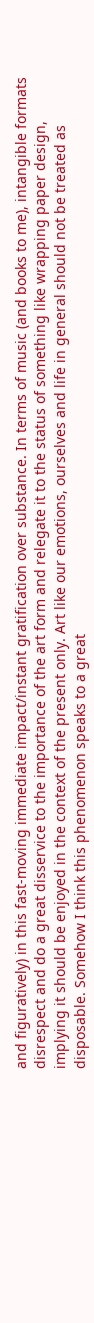and figuratively) in this fast-moving immediate impact/instant gratification over substance. In terms of music (and books to me), intangible formats disrespect and do a great disservice to the importance of the art form and relegate it to the status of something like wrapping paper design, implying it should be enjoyed in the context of the present only. Art like our emotions, ourselves and life in general should not be treated as disposable. Somehow I think this phenomenon speaks to a great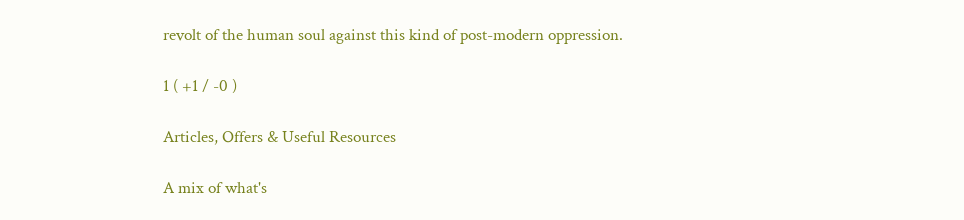revolt of the human soul against this kind of post-modern oppression.

1 ( +1 / -0 )

Articles, Offers & Useful Resources

A mix of what's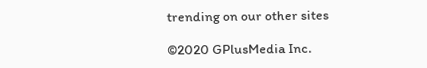trending on our other sites

©2020 GPlusMedia Inc.